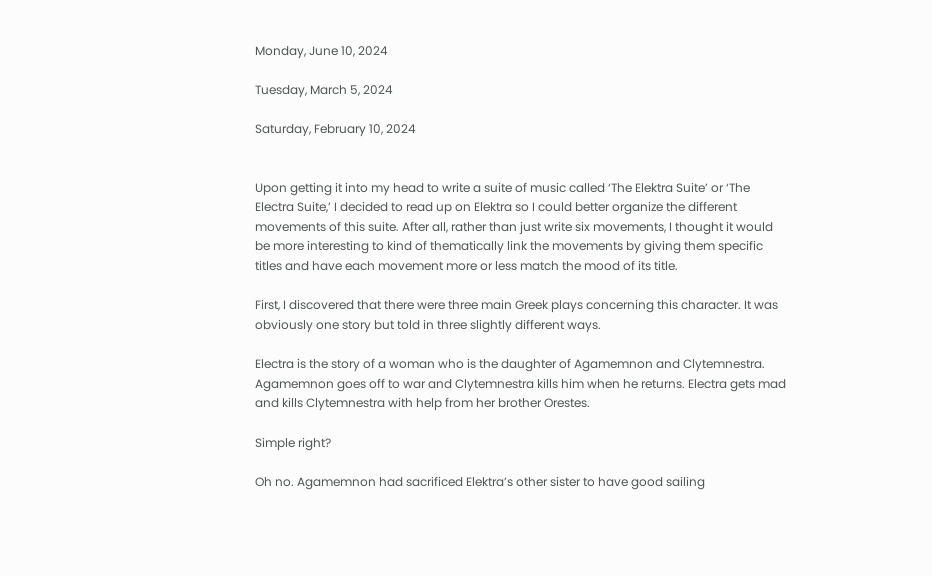Monday, June 10, 2024

Tuesday, March 5, 2024

Saturday, February 10, 2024


Upon getting it into my head to write a suite of music called ‘The Elektra Suite’ or ‘The Electra Suite,’ I decided to read up on Elektra so I could better organize the different movements of this suite. After all, rather than just write six movements, I thought it would be more interesting to kind of thematically link the movements by giving them specific titles and have each movement more or less match the mood of its title.

First, I discovered that there were three main Greek plays concerning this character. It was obviously one story but told in three slightly different ways.

Electra is the story of a woman who is the daughter of Agamemnon and Clytemnestra. Agamemnon goes off to war and Clytemnestra kills him when he returns. Electra gets mad and kills Clytemnestra with help from her brother Orestes.

Simple right?

Oh no. Agamemnon had sacrificed Elektra’s other sister to have good sailing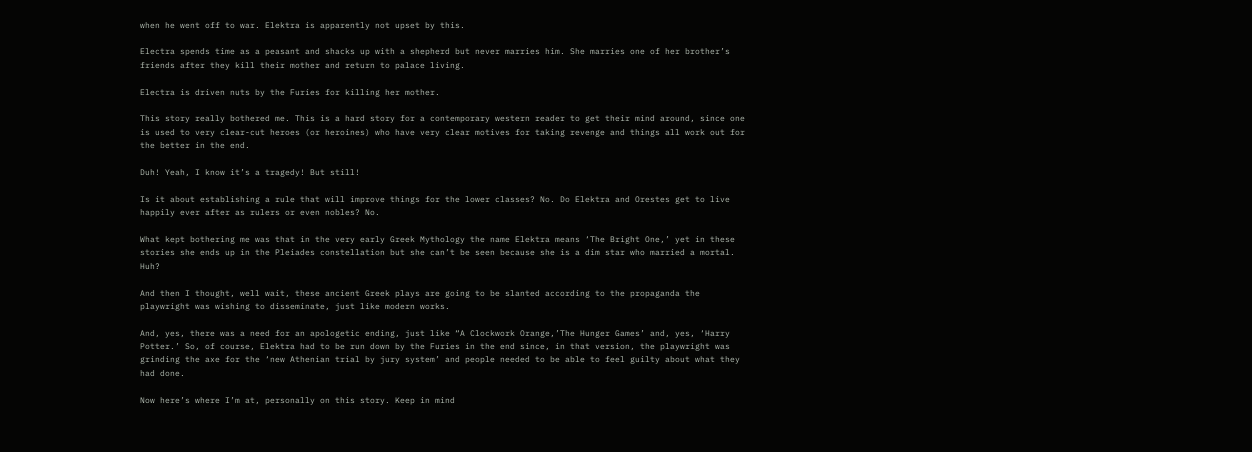when he went off to war. Elektra is apparently not upset by this.

Electra spends time as a peasant and shacks up with a shepherd but never marries him. She marries one of her brother’s friends after they kill their mother and return to palace living.

Electra is driven nuts by the Furies for killing her mother.

This story really bothered me. This is a hard story for a contemporary western reader to get their mind around, since one is used to very clear-cut heroes (or heroines) who have very clear motives for taking revenge and things all work out for the better in the end.

Duh! Yeah, I know it’s a tragedy! But still!

Is it about establishing a rule that will improve things for the lower classes? No. Do Elektra and Orestes get to live happily ever after as rulers or even nobles? No.

What kept bothering me was that in the very early Greek Mythology the name Elektra means ‘The Bright One,’ yet in these stories she ends up in the Pleiades constellation but she can’t be seen because she is a dim star who married a mortal. Huh?

And then I thought, well wait, these ancient Greek plays are going to be slanted according to the propaganda the playwright was wishing to disseminate, just like modern works.

And, yes, there was a need for an apologetic ending, just like “A Clockwork Orange,’The Hunger Games’ and, yes, ‘Harry Potter.’ So, of course, Elektra had to be run down by the Furies in the end since, in that version, the playwright was grinding the axe for the ‘new Athenian trial by jury system’ and people needed to be able to feel guilty about what they had done.

Now here’s where I’m at, personally on this story. Keep in mind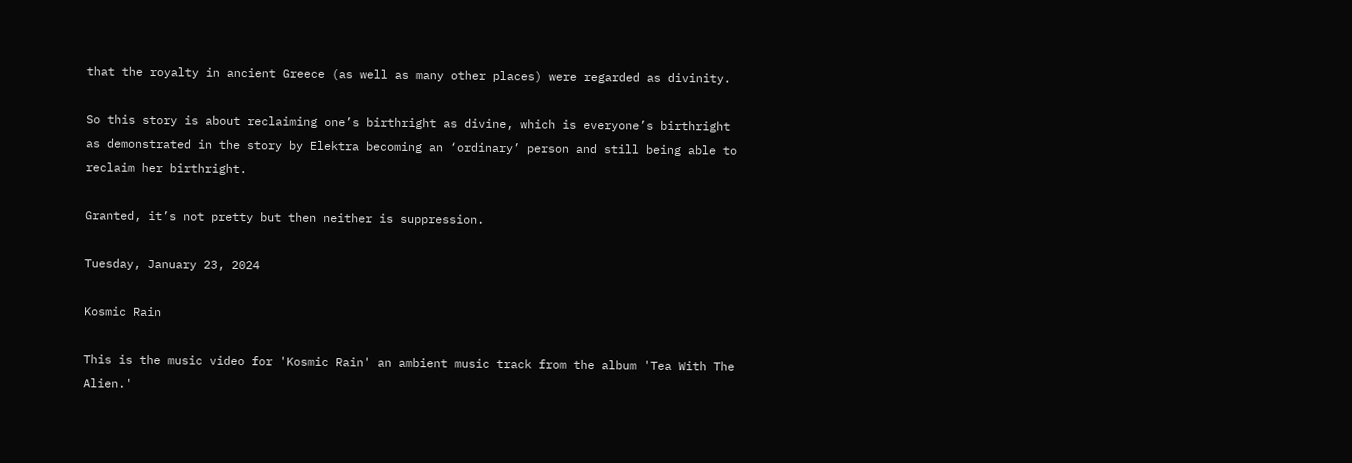that the royalty in ancient Greece (as well as many other places) were regarded as divinity.

So this story is about reclaiming one’s birthright as divine, which is everyone’s birthright as demonstrated in the story by Elektra becoming an ‘ordinary’ person and still being able to reclaim her birthright.

Granted, it’s not pretty but then neither is suppression.

Tuesday, January 23, 2024

Kosmic Rain

This is the music video for 'Kosmic Rain' an ambient music track from the album 'Tea With The Alien.'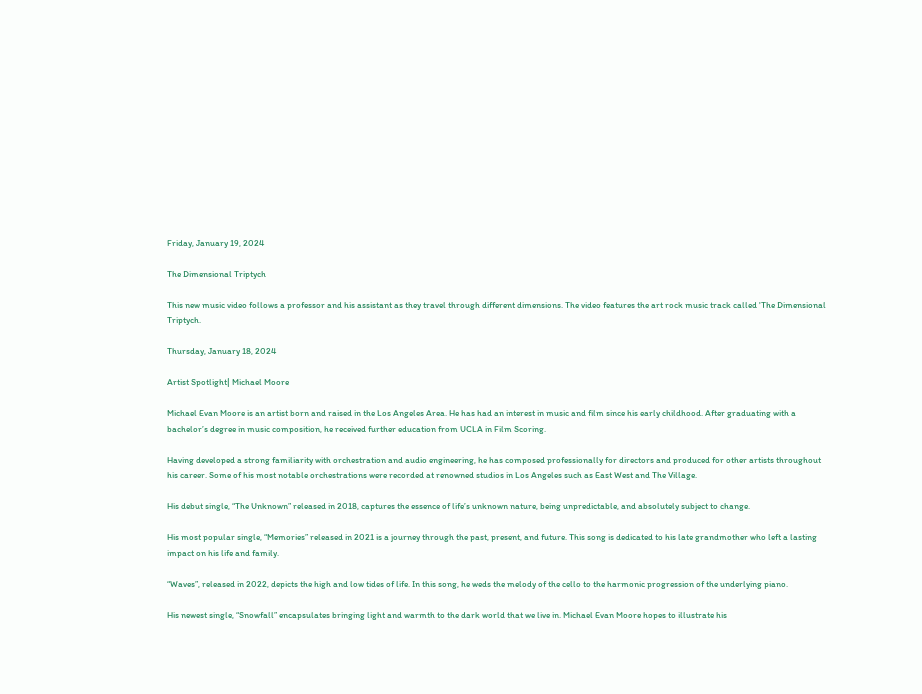Friday, January 19, 2024

The Dimensional Triptych

This new music video follows a professor and his assistant as they travel through different dimensions. The video features the art rock music track called 'The Dimensional Triptych.

Thursday, January 18, 2024

Artist Spotlight| Michael Moore

Michael Evan Moore is an artist born and raised in the Los Angeles Area. He has had an interest in music and film since his early childhood. After graduating with a bachelor’s degree in music composition, he received further education from UCLA in Film Scoring.

Having developed a strong familiarity with orchestration and audio engineering, he has composed professionally for directors and produced for other artists throughout his career. Some of his most notable orchestrations were recorded at renowned studios in Los Angeles such as East West and The Village.

His debut single, “The Unknown” released in 2018, captures the essence of life’s unknown nature, being unpredictable, and absolutely subject to change.

His most popular single, “Memories” released in 2021 is a journey through the past, present, and future. This song is dedicated to his late grandmother who left a lasting impact on his life and family.

“Waves”, released in 2022, depicts the high and low tides of life. In this song, he weds the melody of the cello to the harmonic progression of the underlying piano.

His newest single, “Snowfall” encapsulates bringing light and warmth to the dark world that we live in. Michael Evan Moore hopes to illustrate his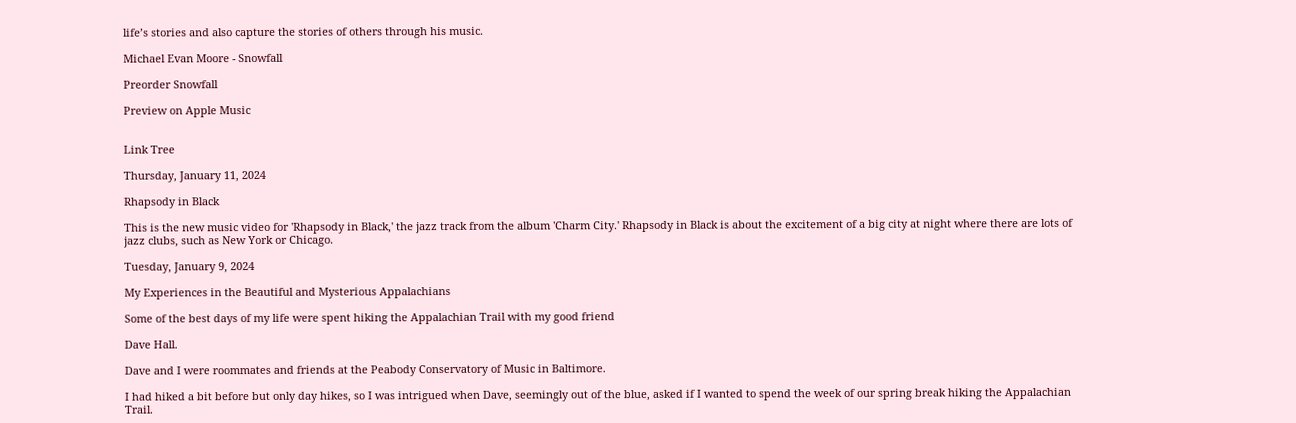life’s stories and also capture the stories of others through his music.

Michael Evan Moore - Snowfall

Preorder Snowfall

Preview on Apple Music


Link Tree

Thursday, January 11, 2024

Rhapsody in Black

This is the new music video for 'Rhapsody in Black,' the jazz track from the album 'Charm City.' Rhapsody in Black is about the excitement of a big city at night where there are lots of jazz clubs, such as New York or Chicago.

Tuesday, January 9, 2024

My Experiences in the Beautiful and Mysterious Appalachians

Some of the best days of my life were spent hiking the Appalachian Trail with my good friend

Dave Hall.

Dave and I were roommates and friends at the Peabody Conservatory of Music in Baltimore.

I had hiked a bit before but only day hikes, so I was intrigued when Dave, seemingly out of the blue, asked if I wanted to spend the week of our spring break hiking the Appalachian Trail.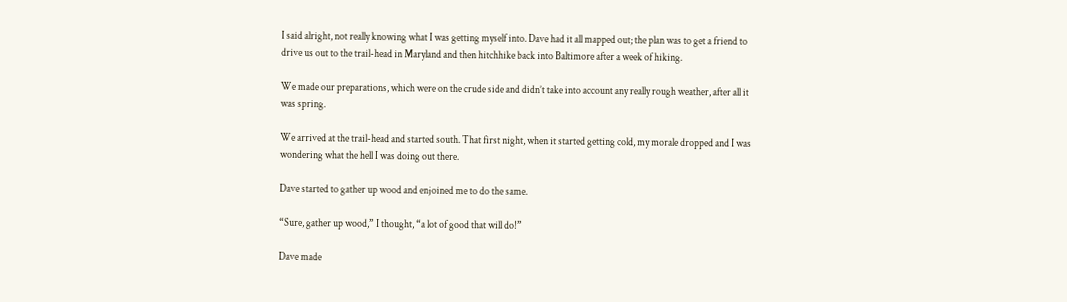I said alright, not really knowing what I was getting myself into. Dave had it all mapped out; the plan was to get a friend to drive us out to the trail-head in Maryland and then hitchhike back into Baltimore after a week of hiking.

We made our preparations, which were on the crude side and didn’t take into account any really rough weather, after all it was spring.

We arrived at the trail-head and started south. That first night, when it started getting cold, my morale dropped and I was wondering what the hell I was doing out there.

Dave started to gather up wood and enjoined me to do the same.

“Sure, gather up wood,” I thought, “a lot of good that will do!”

Dave made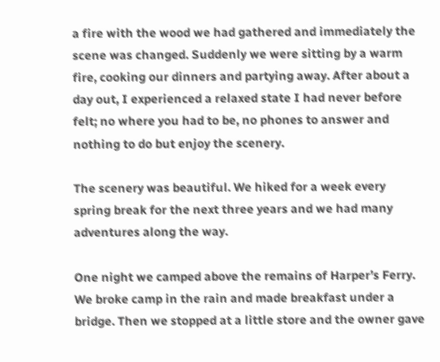a fire with the wood we had gathered and immediately the scene was changed. Suddenly we were sitting by a warm fire, cooking our dinners and partying away. After about a day out, I experienced a relaxed state I had never before felt; no where you had to be, no phones to answer and nothing to do but enjoy the scenery.

The scenery was beautiful. We hiked for a week every spring break for the next three years and we had many adventures along the way.

One night we camped above the remains of Harper’s Ferry. We broke camp in the rain and made breakfast under a bridge. Then we stopped at a little store and the owner gave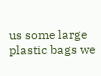us some large plastic bags we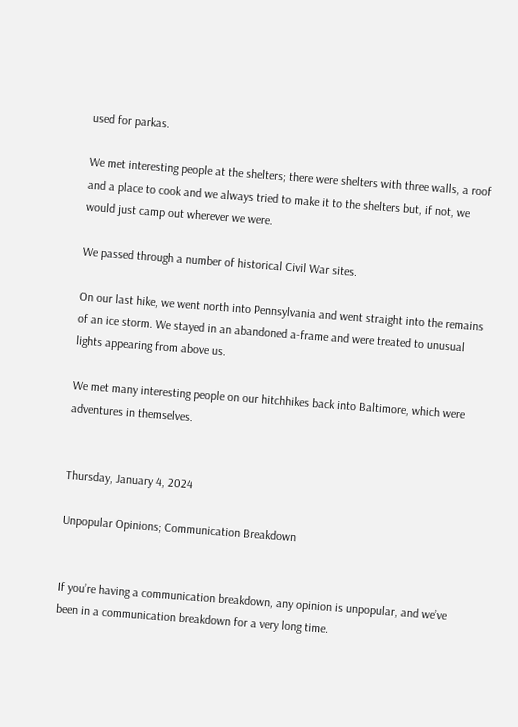used for parkas.

We met interesting people at the shelters; there were shelters with three walls, a roof and a place to cook and we always tried to make it to the shelters but, if not, we would just camp out wherever we were.

We passed through a number of historical Civil War sites.

On our last hike, we went north into Pennsylvania and went straight into the remains of an ice storm. We stayed in an abandoned a-frame and were treated to unusual lights appearing from above us.

We met many interesting people on our hitchhikes back into Baltimore, which were adventures in themselves.


Thursday, January 4, 2024

Unpopular Opinions; Communication Breakdown


If you’re having a communication breakdown, any opinion is unpopular, and we’ve been in a communication breakdown for a very long time.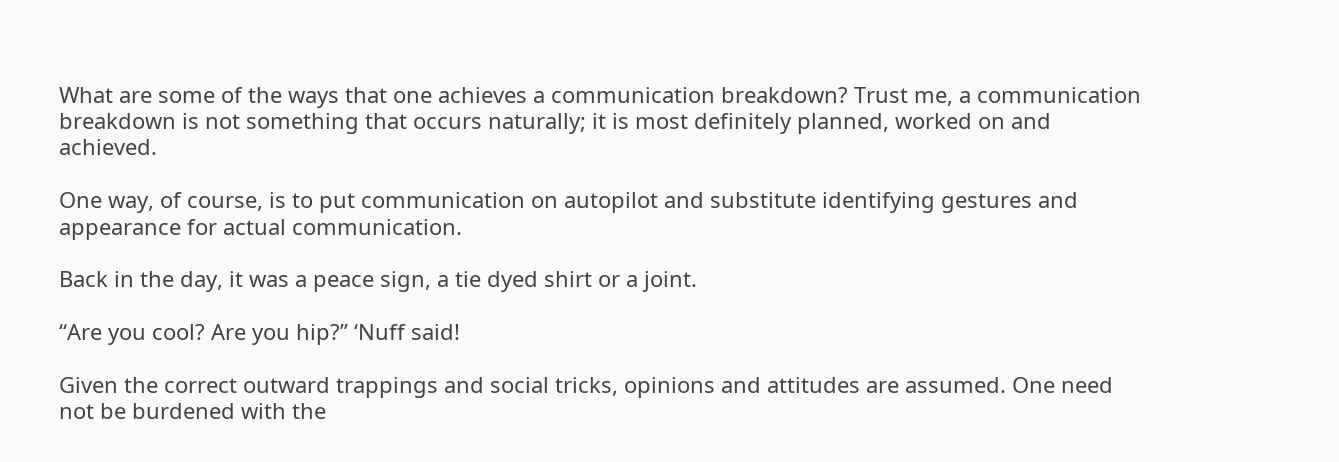What are some of the ways that one achieves a communication breakdown? Trust me, a communication breakdown is not something that occurs naturally; it is most definitely planned, worked on and achieved.

One way, of course, is to put communication on autopilot and substitute identifying gestures and appearance for actual communication.

Back in the day, it was a peace sign, a tie dyed shirt or a joint.

“Are you cool? Are you hip?” ‘Nuff said!

Given the correct outward trappings and social tricks, opinions and attitudes are assumed. One need not be burdened with the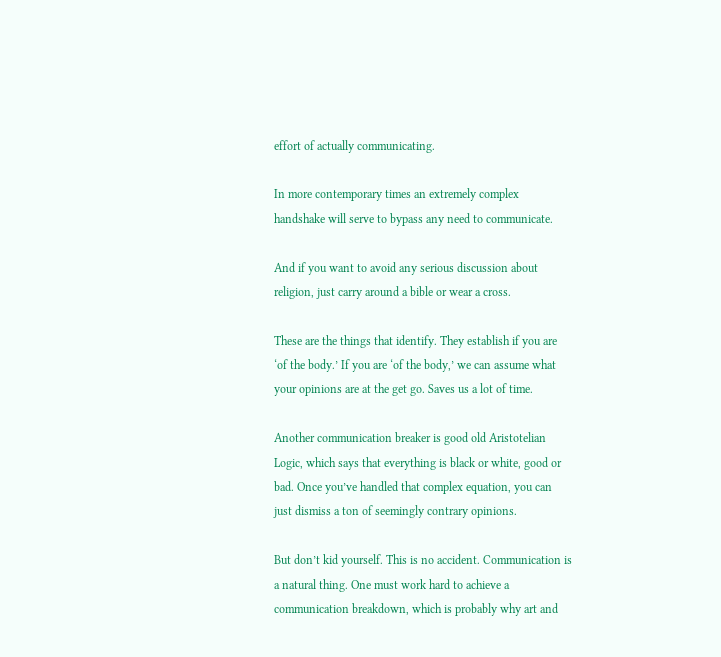effort of actually communicating.

In more contemporary times an extremely complex handshake will serve to bypass any need to communicate.

And if you want to avoid any serious discussion about religion, just carry around a bible or wear a cross.

These are the things that identify. They establish if you are ‘of the body.’ If you are ‘of the body,’ we can assume what your opinions are at the get go. Saves us a lot of time.

Another communication breaker is good old Aristotelian Logic, which says that everything is black or white, good or bad. Once you’ve handled that complex equation, you can just dismiss a ton of seemingly contrary opinions.

But don’t kid yourself. This is no accident. Communication is a natural thing. One must work hard to achieve a communication breakdown, which is probably why art and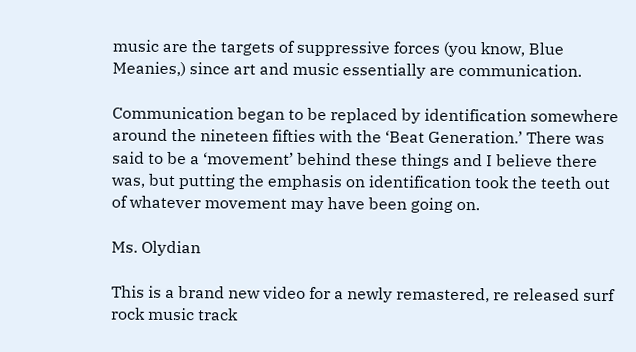music are the targets of suppressive forces (you know, Blue Meanies,) since art and music essentially are communication.

Communication began to be replaced by identification somewhere around the nineteen fifties with the ‘Beat Generation.’ There was said to be a ‘movement’ behind these things and I believe there was, but putting the emphasis on identification took the teeth out of whatever movement may have been going on.

Ms. Olydian

This is a brand new video for a newly remastered, re released surf rock music track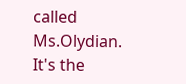called Ms.Olydian.
It's the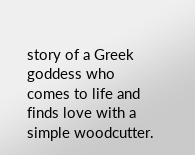story of a Greek goddess who comes to life and finds love with a simple woodcutter.